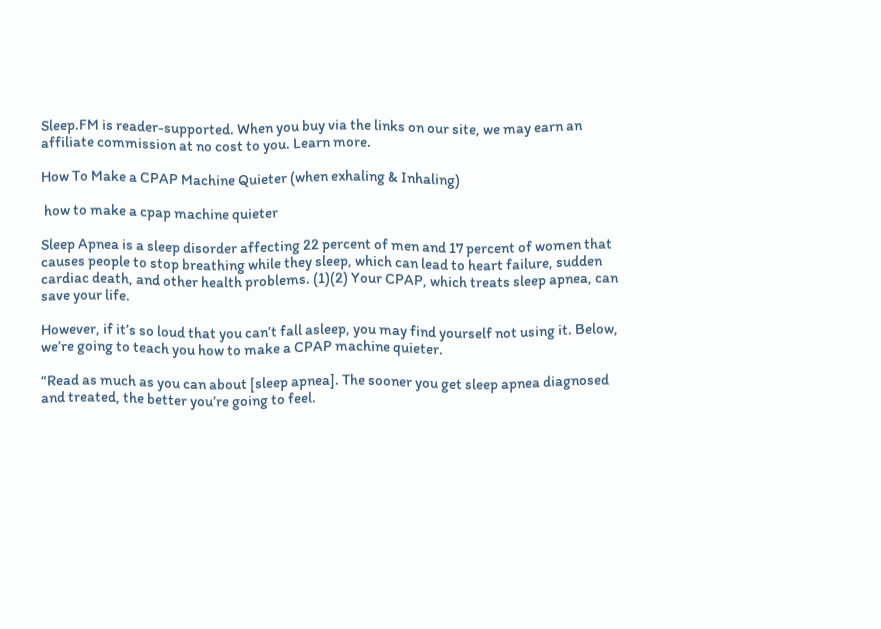Sleep.FM is reader-supported. When you buy via the links on our site, we may earn an affiliate commission at no cost to you. Learn more.

How To Make a CPAP Machine Quieter (when exhaling & Inhaling)

 how to make a cpap machine quieter

Sleep Apnea is a sleep disorder affecting 22 percent of men and 17 percent of women that causes people to stop breathing while they sleep, which can lead to heart failure, sudden cardiac death, and other health problems. (1)(2) Your CPAP, which treats sleep apnea, can save your life.

However, if it’s so loud that you can’t fall asleep, you may find yourself not using it. Below, we’re going to teach you how to make a CPAP machine quieter.

“Read as much as you can about [sleep apnea]. The sooner you get sleep apnea diagnosed and treated, the better you’re going to feel.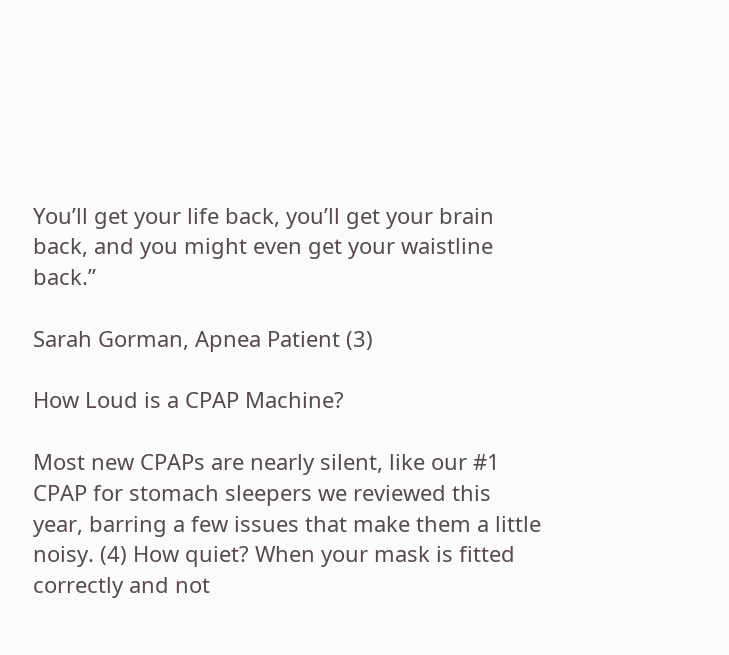You’ll get your life back, you’ll get your brain back, and you might even get your waistline back.”

Sarah Gorman, Apnea Patient (3)

How Loud is a CPAP Machine?

Most new CPAPs are nearly silent, like our #1 CPAP for stomach sleepers we reviewed this year, barring a few issues that make them a little noisy. (4) How quiet? When your mask is fitted correctly and not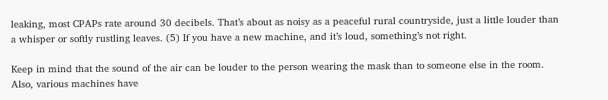leaking, most CPAPs rate around 30 decibels. That’s about as noisy as a peaceful rural countryside, just a little louder than a whisper or softly rustling leaves. (5) If you have a new machine, and it’s loud, something’s not right.

Keep in mind that the sound of the air can be louder to the person wearing the mask than to someone else in the room. Also, various machines have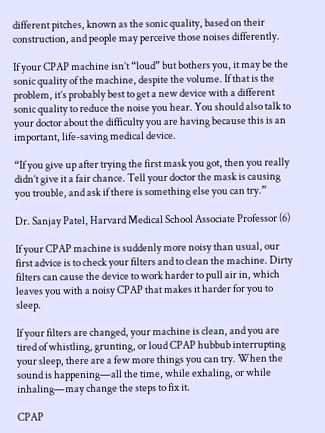different pitches, known as the sonic quality, based on their construction, and people may perceive those noises differently.

If your CPAP machine isn’t “loud” but bothers you, it may be the sonic quality of the machine, despite the volume. If that is the problem, it’s probably best to get a new device with a different sonic quality to reduce the noise you hear. You should also talk to your doctor about the difficulty you are having because this is an important, life-saving medical device.

“If you give up after trying the first mask you got, then you really didn’t give it a fair chance. Tell your doctor the mask is causing you trouble, and ask if there is something else you can try.”

Dr. Sanjay Patel, Harvard Medical School Associate Professor (6)

If your CPAP machine is suddenly more noisy than usual, our first advice is to check your filters and to clean the machine. Dirty filters can cause the device to work harder to pull air in, which leaves you with a noisy CPAP that makes it harder for you to sleep.

If your filters are changed, your machine is clean, and you are tired of whistling, grunting, or loud CPAP hubbub interrupting your sleep, there are a few more things you can try. When the sound is happening—all the time, while exhaling, or while inhaling—may change the steps to fix it.

CPAP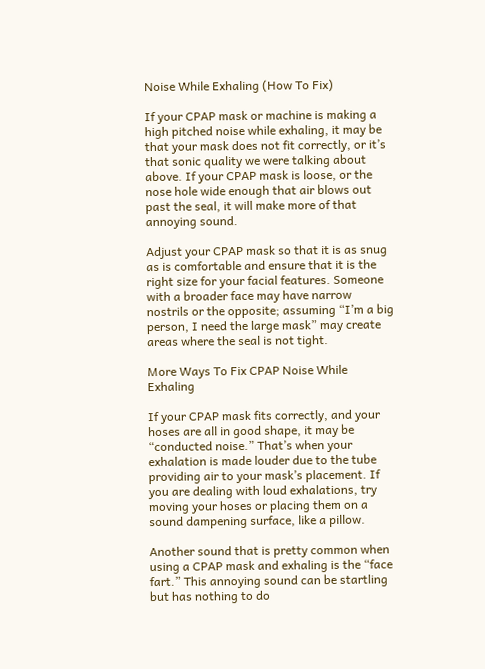Noise While Exhaling (How To Fix)

If your CPAP mask or machine is making a high pitched noise while exhaling, it may be that your mask does not fit correctly, or it’s that sonic quality we were talking about above. If your CPAP mask is loose, or the nose hole wide enough that air blows out past the seal, it will make more of that annoying sound.

Adjust your CPAP mask so that it is as snug as is comfortable and ensure that it is the right size for your facial features. Someone with a broader face may have narrow nostrils or the opposite; assuming “I’m a big person, I need the large mask” may create areas where the seal is not tight.

More Ways To Fix CPAP Noise While Exhaling

If your CPAP mask fits correctly, and your hoses are all in good shape, it may be “conducted noise.” That’s when your exhalation is made louder due to the tube providing air to your mask’s placement. If you are dealing with loud exhalations, try moving your hoses or placing them on a sound dampening surface, like a pillow.

Another sound that is pretty common when using a CPAP mask and exhaling is the “face fart.” This annoying sound can be startling but has nothing to do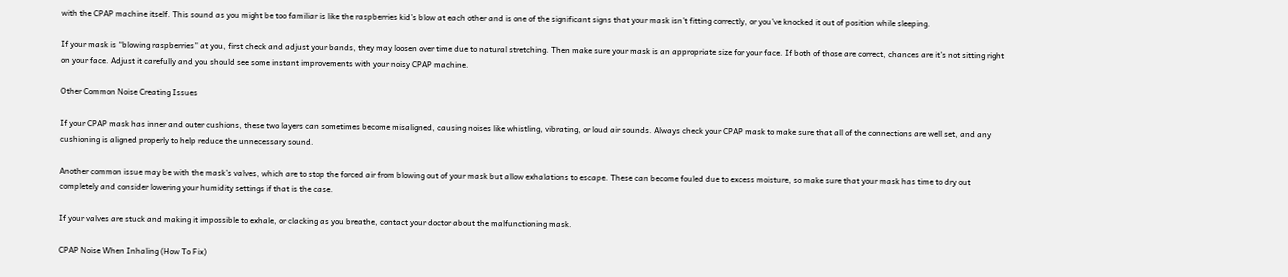with the CPAP machine itself. This sound as you might be too familiar is like the raspberries kid’s blow at each other and is one of the significant signs that your mask isn’t fitting correctly, or you’ve knocked it out of position while sleeping.

If your mask is “blowing raspberries” at you, first check and adjust your bands, they may loosen over time due to natural stretching. Then make sure your mask is an appropriate size for your face. If both of those are correct, chances are it’s not sitting right on your face. Adjust it carefully and you should see some instant improvements with your noisy CPAP machine.

Other Common Noise Creating Issues

If your CPAP mask has inner and outer cushions, these two layers can sometimes become misaligned, causing noises like whistling, vibrating, or loud air sounds. Always check your CPAP mask to make sure that all of the connections are well set, and any cushioning is aligned properly to help reduce the unnecessary sound.

Another common issue may be with the mask’s valves, which are to stop the forced air from blowing out of your mask but allow exhalations to escape. These can become fouled due to excess moisture, so make sure that your mask has time to dry out completely and consider lowering your humidity settings if that is the case.

If your valves are stuck and making it impossible to exhale, or clacking as you breathe, contact your doctor about the malfunctioning mask.

CPAP Noise When Inhaling (How To Fix)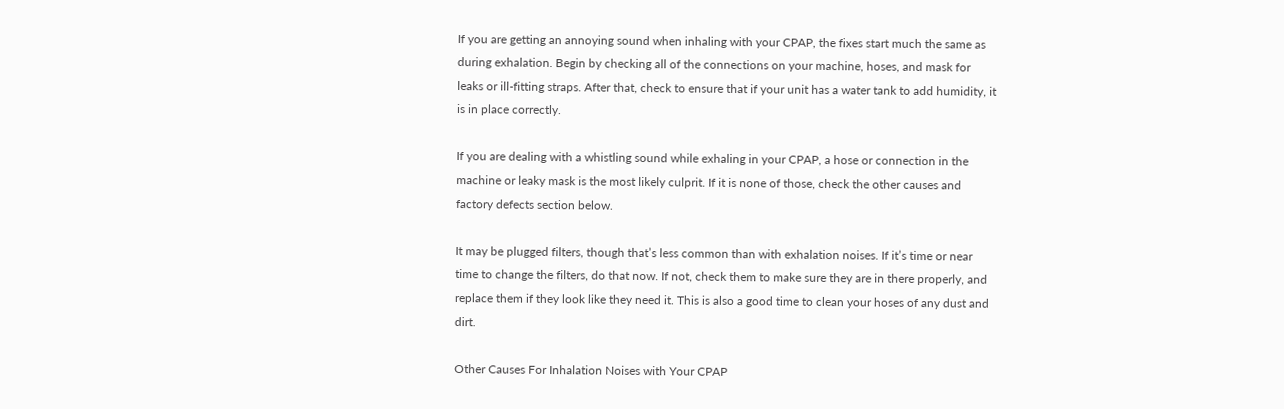If you are getting an annoying sound when inhaling with your CPAP, the fixes start much the same as during exhalation. Begin by checking all of the connections on your machine, hoses, and mask for leaks or ill-fitting straps. After that, check to ensure that if your unit has a water tank to add humidity, it is in place correctly.

If you are dealing with a whistling sound while exhaling in your CPAP, a hose or connection in the machine or leaky mask is the most likely culprit. If it is none of those, check the other causes and factory defects section below.

It may be plugged filters, though that’s less common than with exhalation noises. If it’s time or near time to change the filters, do that now. If not, check them to make sure they are in there properly, and replace them if they look like they need it. This is also a good time to clean your hoses of any dust and dirt.

Other Causes For Inhalation Noises with Your CPAP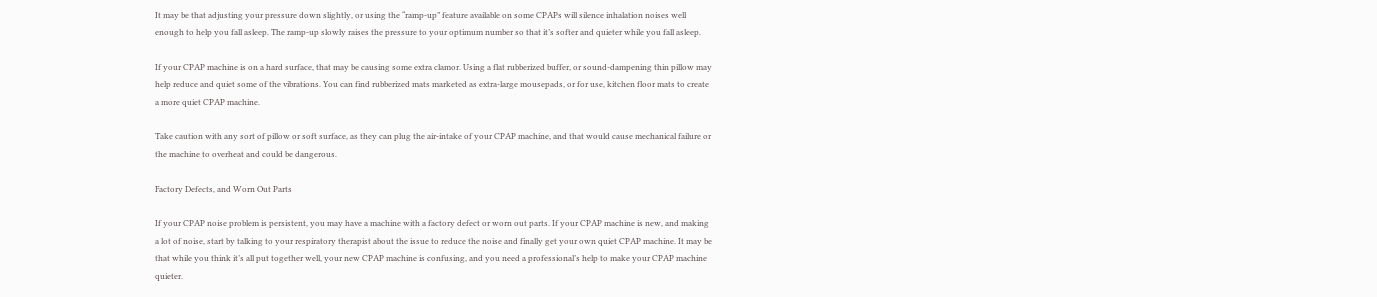It may be that adjusting your pressure down slightly, or using the “ramp-up” feature available on some CPAPs will silence inhalation noises well enough to help you fall asleep. The ramp-up slowly raises the pressure to your optimum number so that it’s softer and quieter while you fall asleep.

If your CPAP machine is on a hard surface, that may be causing some extra clamor. Using a flat rubberized buffer, or sound-dampening thin pillow may help reduce and quiet some of the vibrations. You can find rubberized mats marketed as extra-large mousepads, or for use, kitchen floor mats to create a more quiet CPAP machine.

Take caution with any sort of pillow or soft surface, as they can plug the air-intake of your CPAP machine, and that would cause mechanical failure or the machine to overheat and could be dangerous.

Factory Defects, and Worn Out Parts

If your CPAP noise problem is persistent, you may have a machine with a factory defect or worn out parts. If your CPAP machine is new, and making a lot of noise, start by talking to your respiratory therapist about the issue to reduce the noise and finally get your own quiet CPAP machine. It may be that while you think it’s all put together well, your new CPAP machine is confusing, and you need a professional’s help to make your CPAP machine quieter.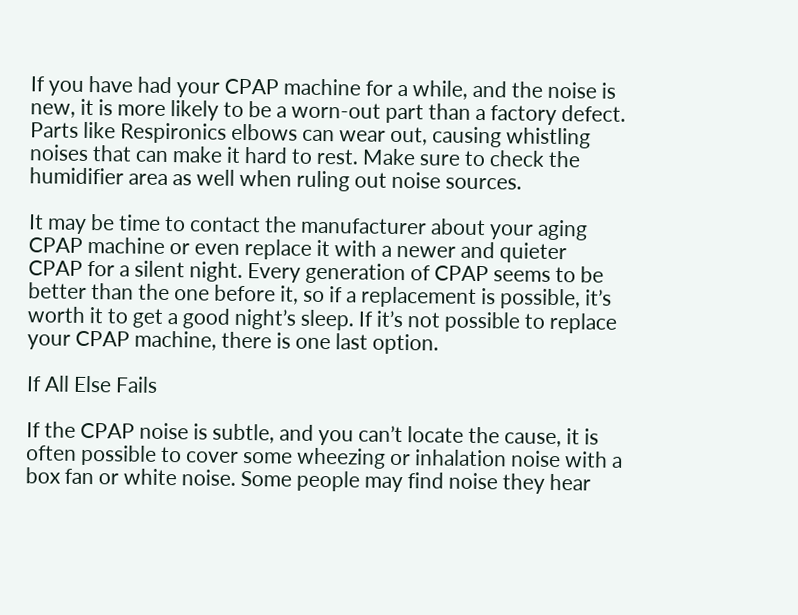If you have had your CPAP machine for a while, and the noise is new, it is more likely to be a worn-out part than a factory defect. Parts like Respironics elbows can wear out, causing whistling noises that can make it hard to rest. Make sure to check the humidifier area as well when ruling out noise sources.

It may be time to contact the manufacturer about your aging CPAP machine or even replace it with a newer and quieter CPAP for a silent night. Every generation of CPAP seems to be better than the one before it, so if a replacement is possible, it’s worth it to get a good night’s sleep. If it’s not possible to replace your CPAP machine, there is one last option.

If All Else Fails

If the CPAP noise is subtle, and you can’t locate the cause, it is often possible to cover some wheezing or inhalation noise with a box fan or white noise. Some people may find noise they hear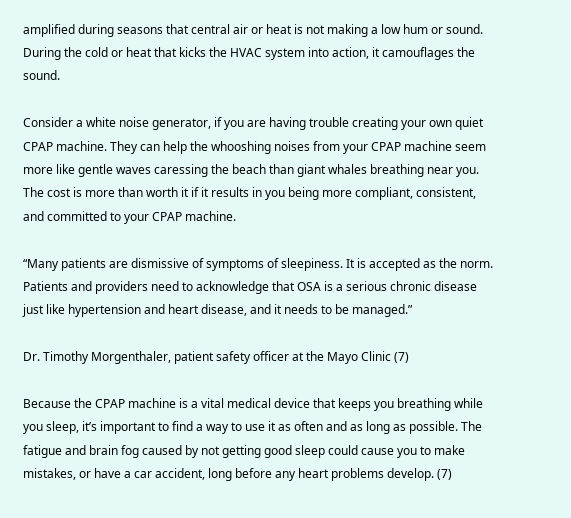amplified during seasons that central air or heat is not making a low hum or sound. During the cold or heat that kicks the HVAC system into action, it camouflages the sound.

Consider a white noise generator, if you are having trouble creating your own quiet CPAP machine. They can help the whooshing noises from your CPAP machine seem more like gentle waves caressing the beach than giant whales breathing near you. The cost is more than worth it if it results in you being more compliant, consistent, and committed to your CPAP machine.

“Many patients are dismissive of symptoms of sleepiness. It is accepted as the norm. Patients and providers need to acknowledge that OSA is a serious chronic disease just like hypertension and heart disease, and it needs to be managed.”

Dr. Timothy Morgenthaler, patient safety officer at the Mayo Clinic (7)

Because the CPAP machine is a vital medical device that keeps you breathing while you sleep, it’s important to find a way to use it as often and as long as possible. The fatigue and brain fog caused by not getting good sleep could cause you to make mistakes, or have a car accident, long before any heart problems develop. (7)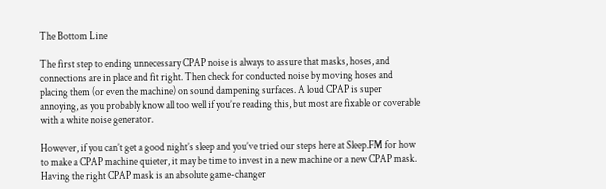The Bottom Line

The first step to ending unnecessary CPAP noise is always to assure that masks, hoses, and connections are in place and fit right. Then check for conducted noise by moving hoses and placing them (or even the machine) on sound dampening surfaces. A loud CPAP is super annoying, as you probably know all too well if you’re reading this, but most are fixable or coverable with a white noise generator.

However, if you can’t get a good night’s sleep and you’ve tried our steps here at Sleep.FM for how to make a CPAP machine quieter, it may be time to invest in a new machine or a new CPAP mask. Having the right CPAP mask is an absolute game-changer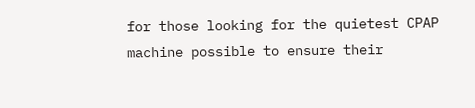for those looking for the quietest CPAP machine possible to ensure their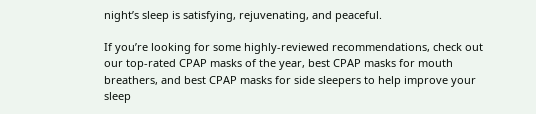night’s sleep is satisfying, rejuvenating, and peaceful.

If you’re looking for some highly-reviewed recommendations, check out our top-rated CPAP masks of the year, best CPAP masks for mouth breathers, and best CPAP masks for side sleepers to help improve your sleep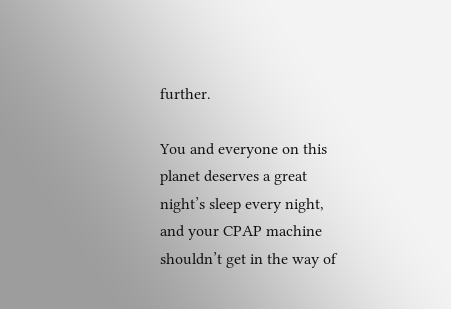further.

You and everyone on this planet deserves a great night’s sleep every night, and your CPAP machine shouldn’t get in the way of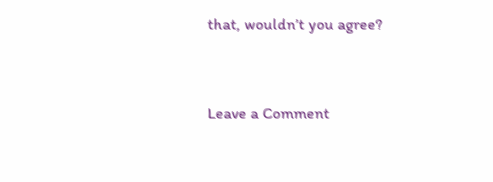that, wouldn’t you agree?



Leave a Comment